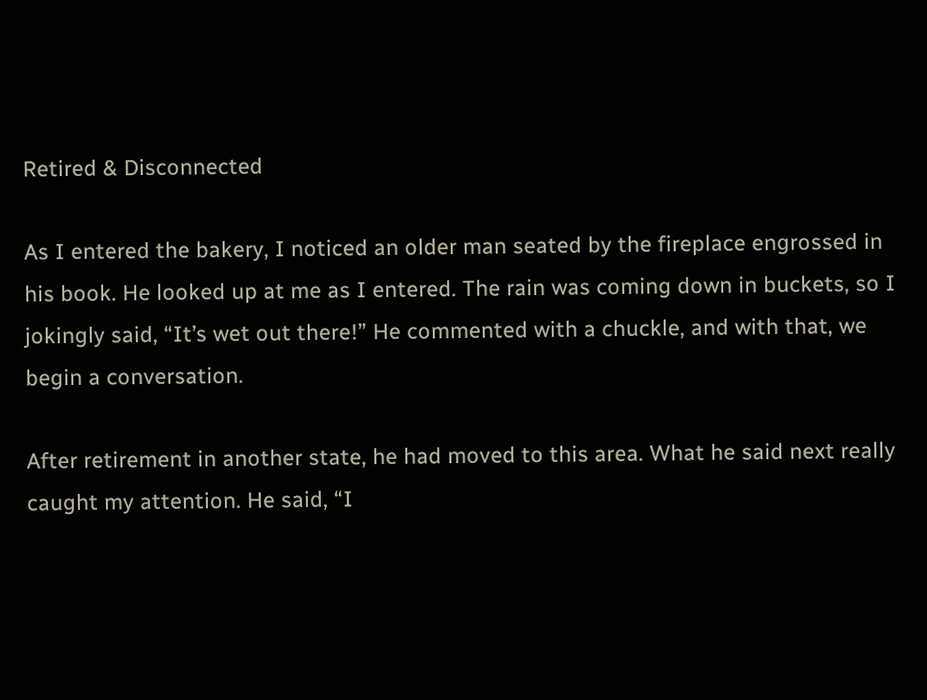Retired & Disconnected

As I entered the bakery, I noticed an older man seated by the fireplace engrossed in his book. He looked up at me as I entered. The rain was coming down in buckets, so I jokingly said, “It’s wet out there!” He commented with a chuckle, and with that, we begin a conversation.

After retirement in another state, he had moved to this area. What he said next really caught my attention. He said, “I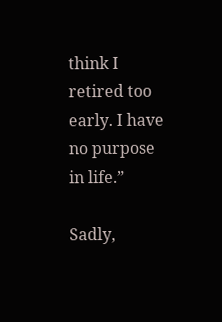think I retired too early. I have no purpose in life.”

Sadly,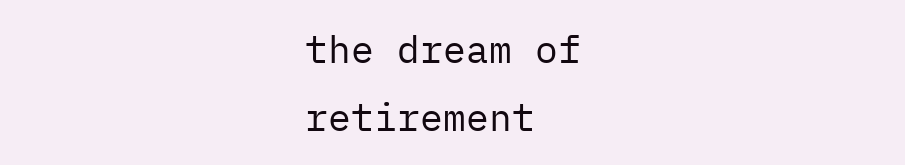the dream of retirement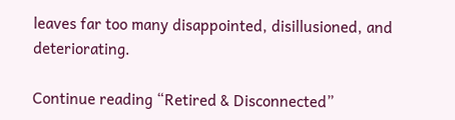leaves far too many disappointed, disillusioned, and deteriorating.

Continue reading “Retired & Disconnected”